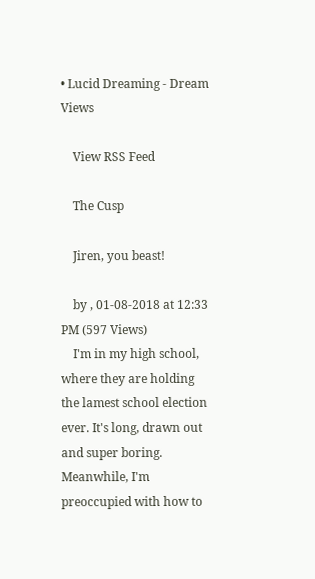• Lucid Dreaming - Dream Views

    View RSS Feed

    The Cusp

    Jiren, you beast!

    by , 01-08-2018 at 12:33 PM (597 Views)
    I'm in my high school, where they are holding the lamest school election ever. It's long, drawn out and super boring. Meanwhile, I'm preoccupied with how to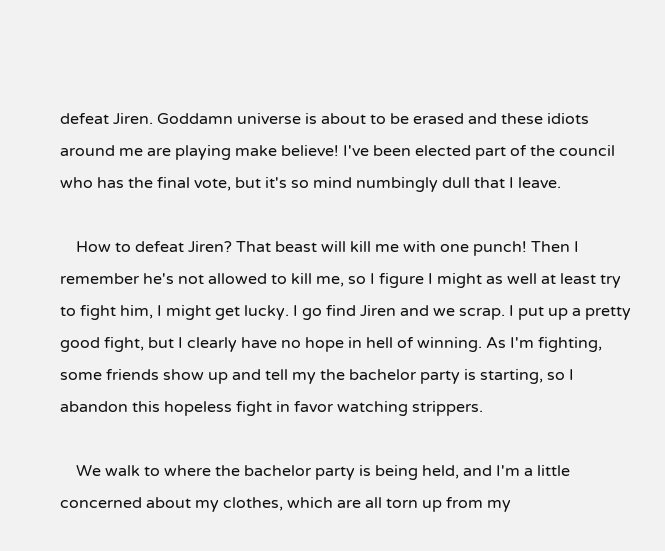defeat Jiren. Goddamn universe is about to be erased and these idiots around me are playing make believe! I've been elected part of the council who has the final vote, but it's so mind numbingly dull that I leave.

    How to defeat Jiren? That beast will kill me with one punch! Then I remember he's not allowed to kill me, so I figure I might as well at least try to fight him, I might get lucky. I go find Jiren and we scrap. I put up a pretty good fight, but I clearly have no hope in hell of winning. As I'm fighting, some friends show up and tell my the bachelor party is starting, so I abandon this hopeless fight in favor watching strippers.

    We walk to where the bachelor party is being held, and I'm a little concerned about my clothes, which are all torn up from my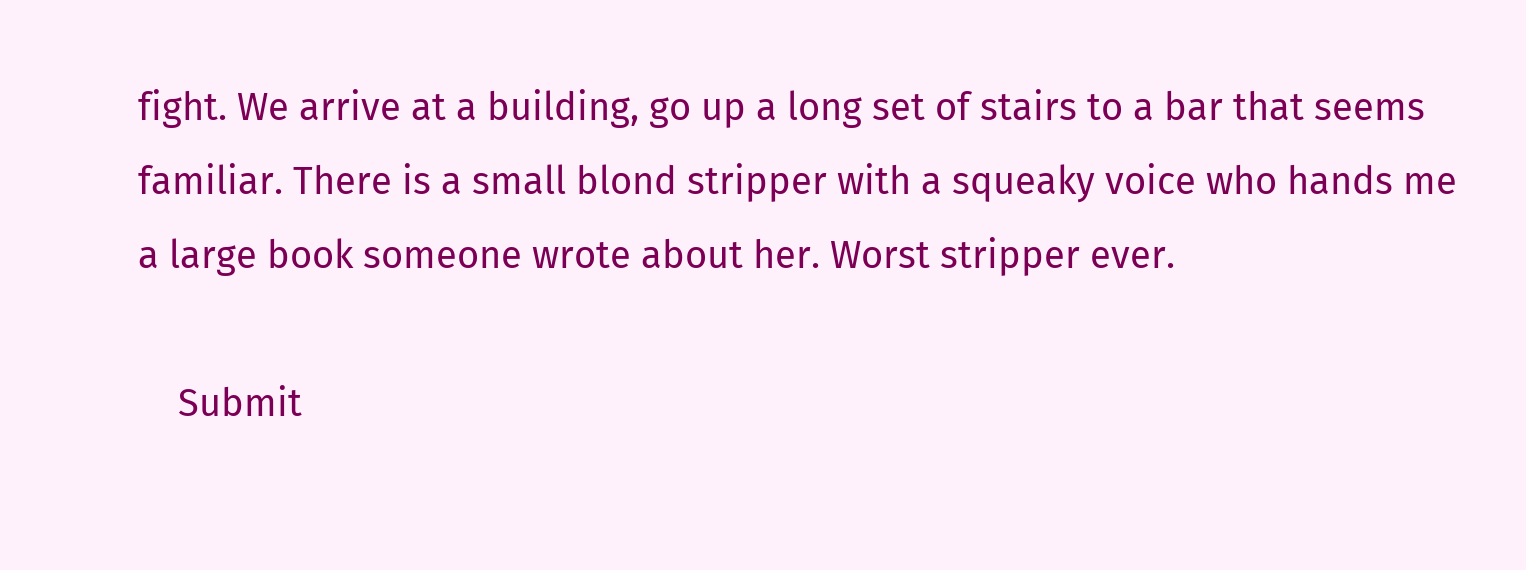fight. We arrive at a building, go up a long set of stairs to a bar that seems familiar. There is a small blond stripper with a squeaky voice who hands me a large book someone wrote about her. Worst stripper ever.

    Submit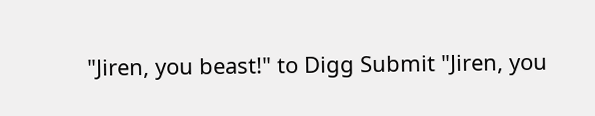"Jiren, you beast!" to Digg Submit "Jiren, you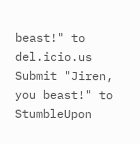beast!" to del.icio.us Submit "Jiren, you beast!" to StumbleUpon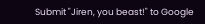Submit "Jiren, you beast!" to Google